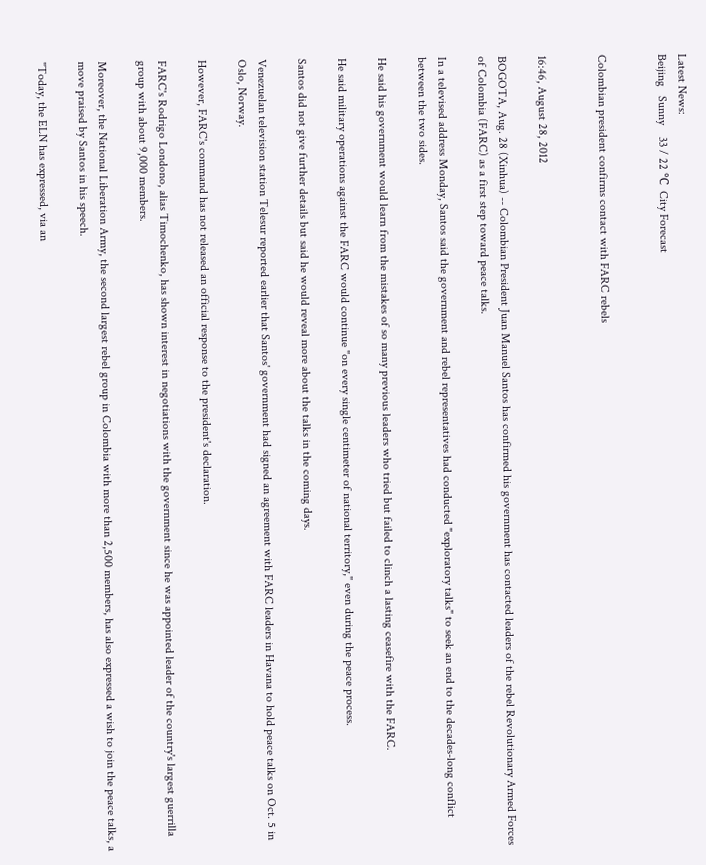Latest News:
Beijing   Sunny    33 / 22 ℃  City Forecast


Colombian president confirms contact with FARC rebels


16:46, August 28, 2012

BOGOTA, Aug. 28 (Xinhua) -- Colombian President Juan Manuel Santos has confirmed his government has contacted leaders of the rebel Revolutionary Armed Forces of Colombia (FARC) as a first step toward peace talks.

In a televised address Monday, Santos said the government and rebel representatives had conducted "exploratory talks" to seek an end to the decades-long conflict between the two sides.

He said his government would learn from the mistakes of so many previous leaders who tried but failed to clinch a lasting ceasefire with the FARC.

He said military operations against the FARC would continue "on every single centimeter of national territory," even during the peace process.

Santos did not give further details but said he would reveal more about the talks in the coming days.

Venezuelan television station Telesur reported earlier that Santos' government had signed an agreement with FARC leaders in Havana to hold peace talks on Oct. 5 in Oslo, Norway.

However, FARC's command has not released an official response to the president's declaration.

FARC's Rodrigo Londono, alias Timochenko, has shown interest in negotiations with the government since he was appointed leader of the country's largest guerrilla group with about 9,000 members.

Moreover, the National Liberation Army, the second largest rebel group in Colombia with more than 2,500 members, has also expressed a wish to join the peace talks, a move praised by Santos in his speech.

"Today, the ELN has expressed, via an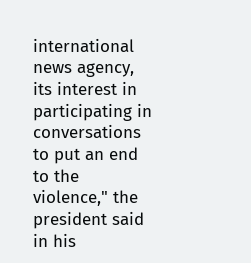international news agency, its interest in participating in conversations to put an end to the violence," the president said in his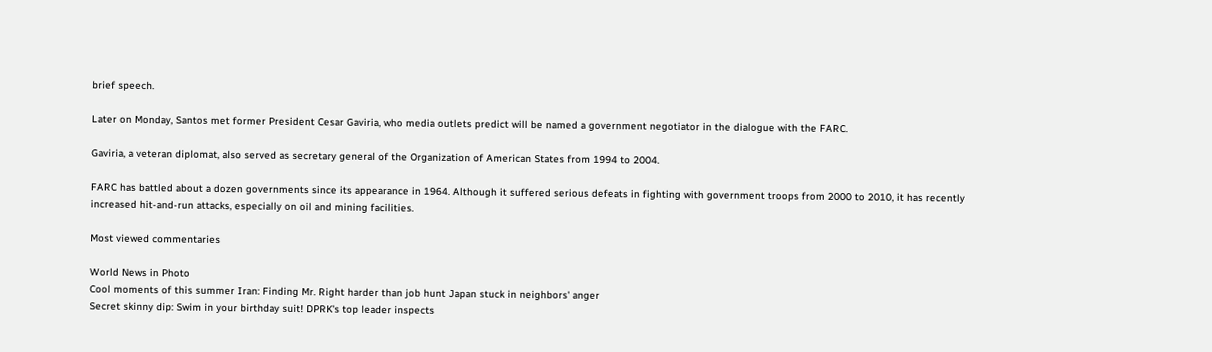brief speech.

Later on Monday, Santos met former President Cesar Gaviria, who media outlets predict will be named a government negotiator in the dialogue with the FARC.

Gaviria, a veteran diplomat, also served as secretary general of the Organization of American States from 1994 to 2004.

FARC has battled about a dozen governments since its appearance in 1964. Although it suffered serious defeats in fighting with government troops from 2000 to 2010, it has recently increased hit-and-run attacks, especially on oil and mining facilities.

Most viewed commentaries

World News in Photo
Cool moments of this summer Iran: Finding Mr. Right harder than job hunt Japan stuck in neighbors' anger
Secret skinny dip: Swim in your birthday suit! DPRK's top leader inspects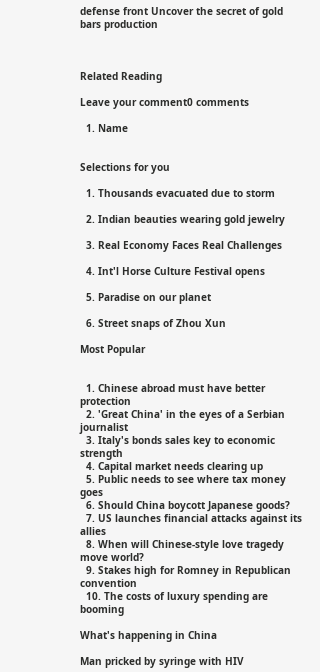defense front Uncover the secret of gold bars production



Related Reading

Leave your comment0 comments

  1. Name


Selections for you

  1. Thousands evacuated due to storm

  2. Indian beauties wearing gold jewelry

  3. Real Economy Faces Real Challenges

  4. Int'l Horse Culture Festival opens

  5. Paradise on our planet

  6. Street snaps of Zhou Xun

Most Popular


  1. Chinese abroad must have better protection
  2. 'Great China' in the eyes of a Serbian journalist
  3. Italy's bonds sales key to economic strength
  4. Capital market needs clearing up
  5. Public needs to see where tax money goes
  6. Should China boycott Japanese goods?
  7. US launches financial attacks against its allies
  8. When will Chinese-style love tragedy move world?
  9. Stakes high for Romney in Republican convention
  10. The costs of luxury spending are booming

What's happening in China

Man pricked by syringe with HIV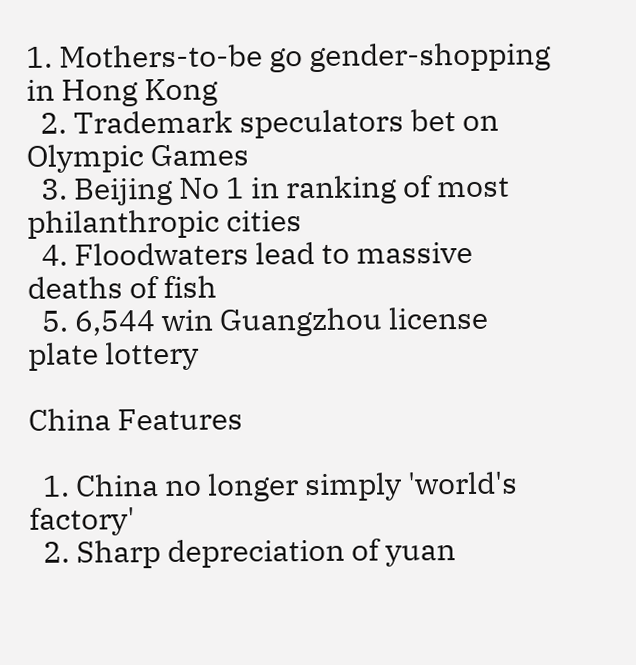1. Mothers-to-be go gender-shopping in Hong Kong
  2. Trademark speculators bet on Olympic Games
  3. Beijing No 1 in ranking of most philanthropic cities
  4. Floodwaters lead to massive deaths of fish
  5. 6,544 win Guangzhou license plate lottery

China Features

  1. China no longer simply 'world's factory'
  2. Sharp depreciation of yuan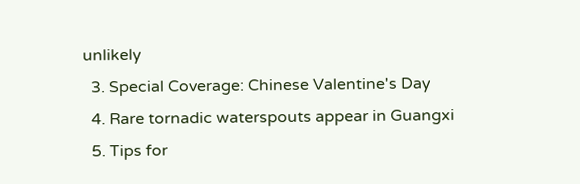unlikely
  3. Special Coverage: Chinese Valentine's Day
  4. Rare tornadic waterspouts appear in Guangxi
  5. Tips for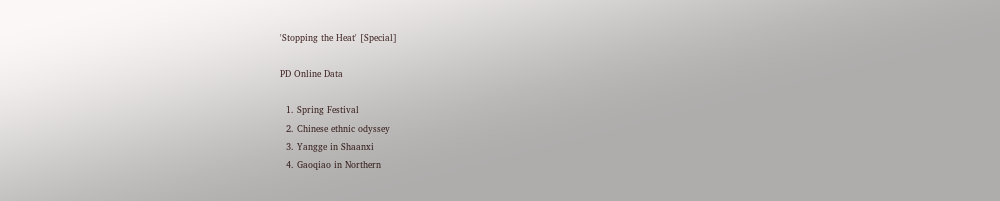'Stopping the Heat' [Special]

PD Online Data

  1. Spring Festival
  2. Chinese ethnic odyssey
  3. Yangge in Shaanxi
  4. Gaoqiao in Northern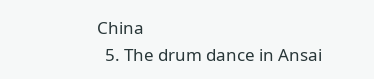China
  5. The drum dance in Ansai